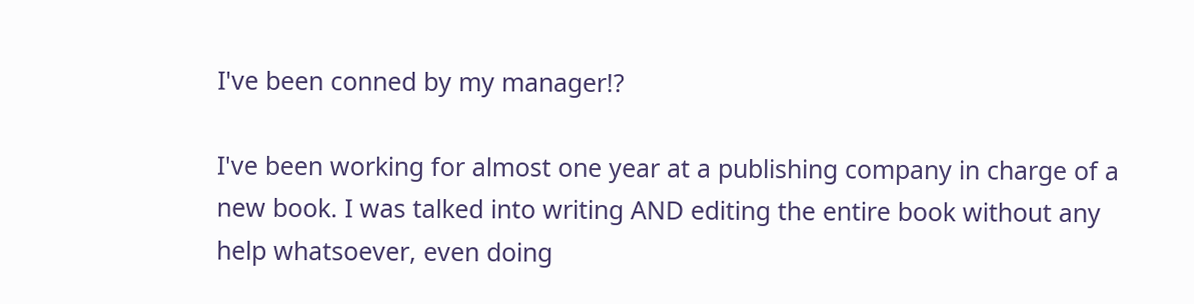I've been conned by my manager!?

I've been working for almost one year at a publishing company in charge of a new book. I was talked into writing AND editing the entire book without any help whatsoever, even doing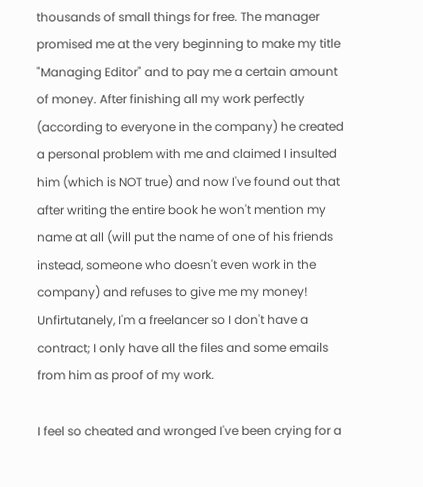thousands of small things for free. The manager promised me at the very beginning to make my title "Managing Editor" and to pay me a certain amount of money. After finishing all my work perfectly (according to everyone in the company) he created a personal problem with me and claimed I insulted him (which is NOT true) and now I've found out that after writing the entire book he won't mention my name at all (will put the name of one of his friends instead, someone who doesn't even work in the company) and refuses to give me my money! Unfirtutanely, I'm a freelancer so I don't have a contract; I only have all the files and some emails from him as proof of my work.

I feel so cheated and wronged I've been crying for a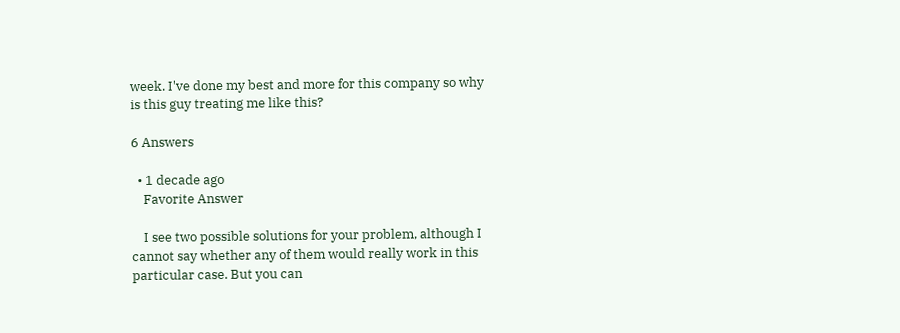week. I've done my best and more for this company so why is this guy treating me like this?

6 Answers

  • 1 decade ago
    Favorite Answer

    I see two possible solutions for your problem, although I cannot say whether any of them would really work in this particular case. But you can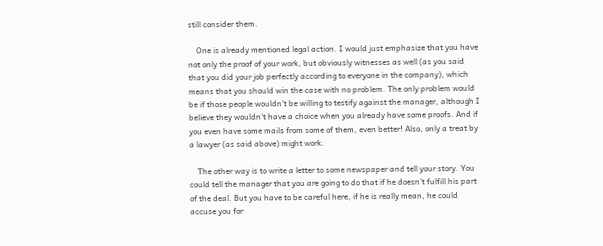still consider them.

    One is already mentioned legal action. I would just emphasize that you have not only the proof of your work, but obviously witnesses as well (as you said that you did your job perfectly according to everyone in the company), which means that you should win the case with no problem. The only problem would be if those people wouldn't be willing to testify against the manager, although I believe they wouldn't have a choice when you already have some proofs. And if you even have some mails from some of them, even better! Also, only a treat by a lawyer (as said above) might work.

    The other way is to write a letter to some newspaper and tell your story. You could tell the manager that you are going to do that if he doesn't fulfill his part of the deal. But you have to be careful here, if he is really mean, he could accuse you for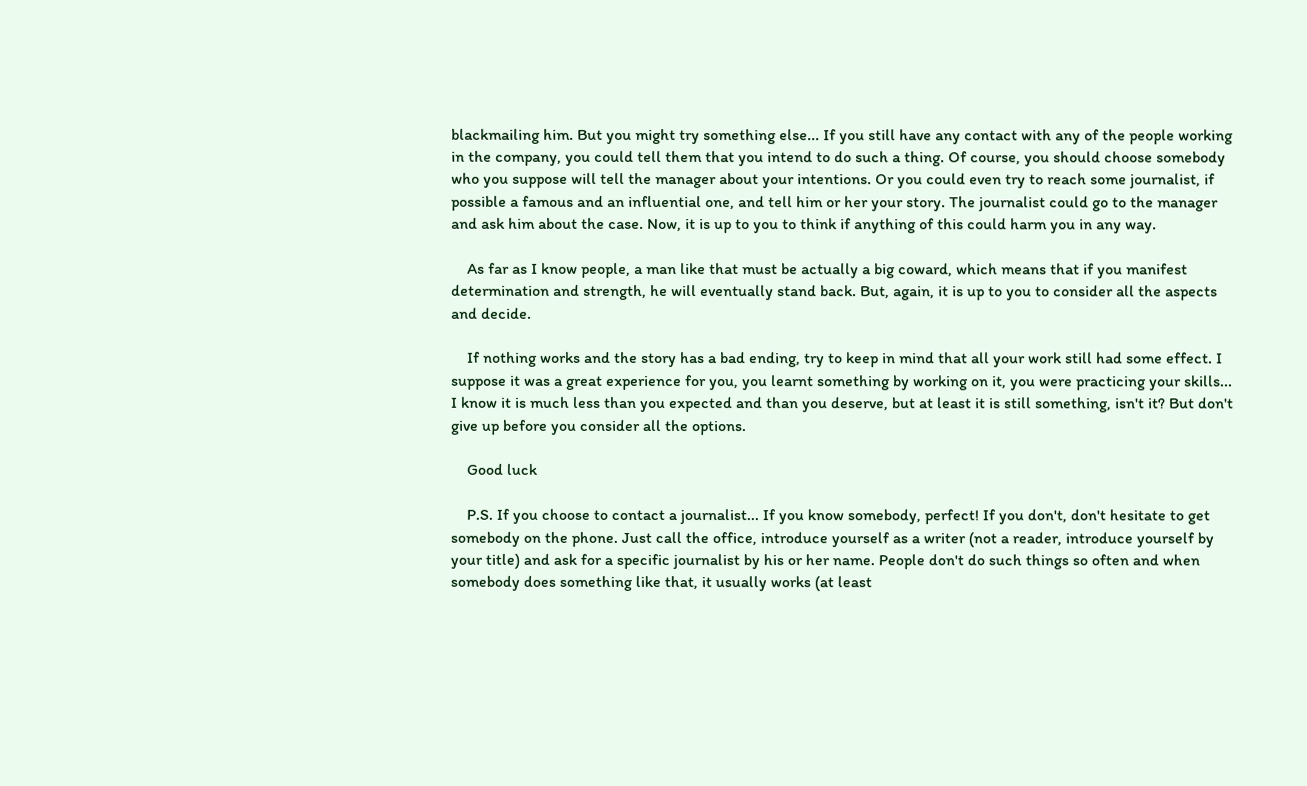blackmailing him. But you might try something else... If you still have any contact with any of the people working in the company, you could tell them that you intend to do such a thing. Of course, you should choose somebody who you suppose will tell the manager about your intentions. Or you could even try to reach some journalist, if possible a famous and an influential one, and tell him or her your story. The journalist could go to the manager and ask him about the case. Now, it is up to you to think if anything of this could harm you in any way.

    As far as I know people, a man like that must be actually a big coward, which means that if you manifest determination and strength, he will eventually stand back. But, again, it is up to you to consider all the aspects and decide.

    If nothing works and the story has a bad ending, try to keep in mind that all your work still had some effect. I suppose it was a great experience for you, you learnt something by working on it, you were practicing your skills... I know it is much less than you expected and than you deserve, but at least it is still something, isn't it? But don't give up before you consider all the options.

    Good luck

    P.S. If you choose to contact a journalist... If you know somebody, perfect! If you don't, don't hesitate to get somebody on the phone. Just call the office, introduce yourself as a writer (not a reader, introduce yourself by your title) and ask for a specific journalist by his or her name. People don't do such things so often and when somebody does something like that, it usually works (at least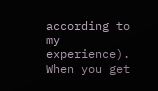according to my experience). When you get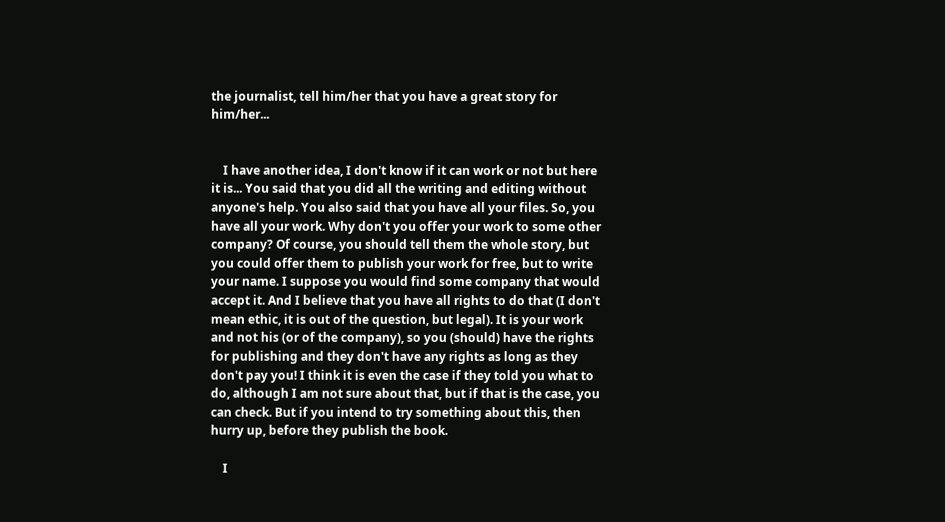the journalist, tell him/her that you have a great story for him/her...


    I have another idea, I don't know if it can work or not but here it is... You said that you did all the writing and editing without anyone's help. You also said that you have all your files. So, you have all your work. Why don't you offer your work to some other company? Of course, you should tell them the whole story, but you could offer them to publish your work for free, but to write your name. I suppose you would find some company that would accept it. And I believe that you have all rights to do that (I don't mean ethic, it is out of the question, but legal). It is your work and not his (or of the company), so you (should) have the rights for publishing and they don't have any rights as long as they don't pay you! I think it is even the case if they told you what to do, although I am not sure about that, but if that is the case, you can check. But if you intend to try something about this, then hurry up, before they publish the book.

    I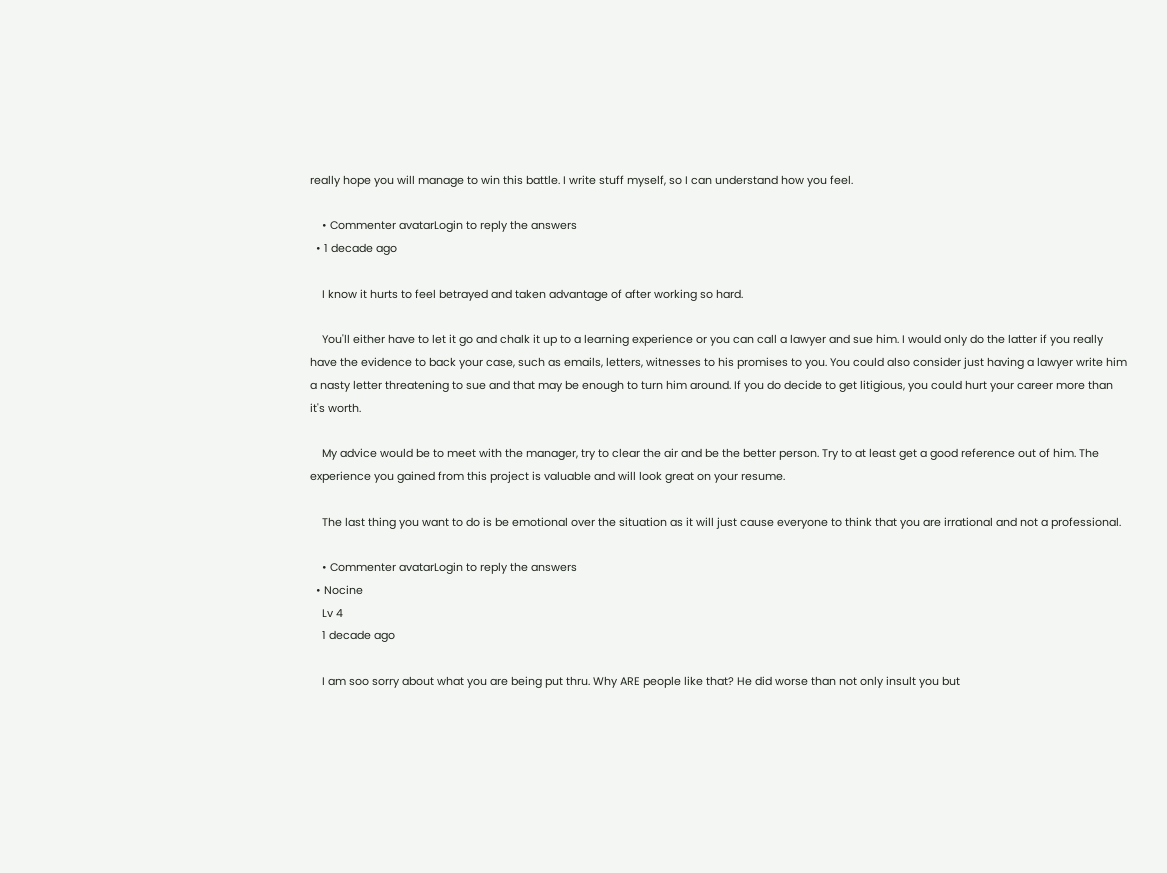really hope you will manage to win this battle. I write stuff myself, so I can understand how you feel.

    • Commenter avatarLogin to reply the answers
  • 1 decade ago

    I know it hurts to feel betrayed and taken advantage of after working so hard.

    You'll either have to let it go and chalk it up to a learning experience or you can call a lawyer and sue him. I would only do the latter if you really have the evidence to back your case, such as emails, letters, witnesses to his promises to you. You could also consider just having a lawyer write him a nasty letter threatening to sue and that may be enough to turn him around. If you do decide to get litigious, you could hurt your career more than it's worth.

    My advice would be to meet with the manager, try to clear the air and be the better person. Try to at least get a good reference out of him. The experience you gained from this project is valuable and will look great on your resume.

    The last thing you want to do is be emotional over the situation as it will just cause everyone to think that you are irrational and not a professional.

    • Commenter avatarLogin to reply the answers
  • Nocine
    Lv 4
    1 decade ago

    I am soo sorry about what you are being put thru. Why ARE people like that? He did worse than not only insult you but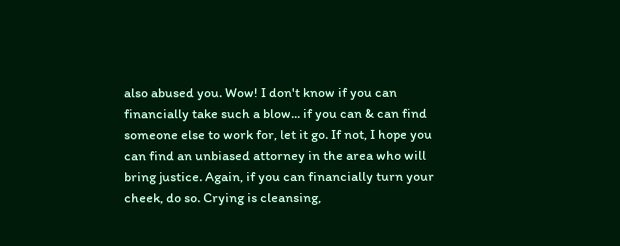also abused you. Wow! I don't know if you can financially take such a blow... if you can & can find someone else to work for, let it go. If not, I hope you can find an unbiased attorney in the area who will bring justice. Again, if you can financially turn your cheek, do so. Crying is cleansing,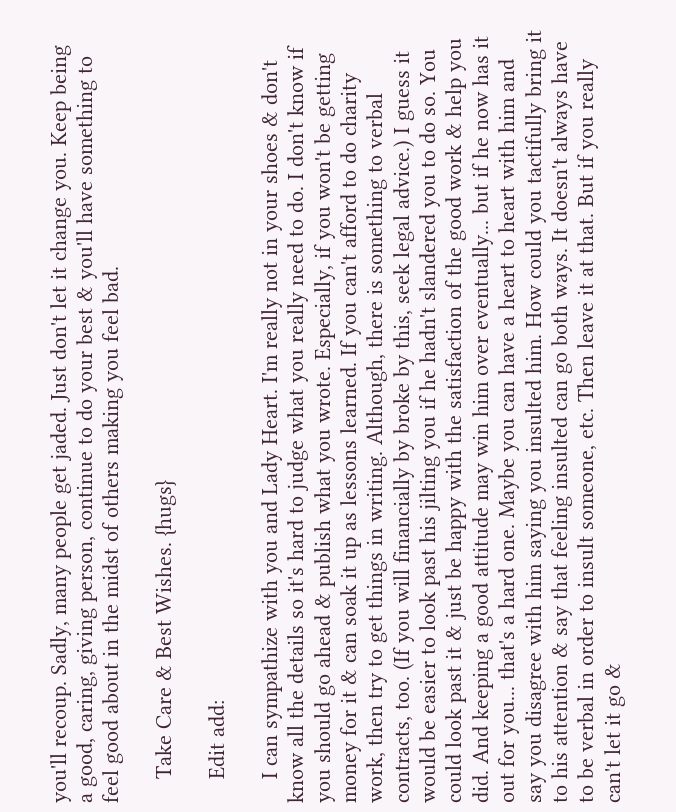you'll recoup. Sadly, many people get jaded. Just don't let it change you. Keep being a good, caring, giving person, continue to do your best & you'll have something to feel good about in the midst of others making you feel bad.

    Take Care & Best Wishes. {hugs}

    Edit add:

    I can sympathize with you and Lady Heart. I'm really not in your shoes & don't know all the details so it's hard to judge what you really need to do. I don't know if you should go ahead & publish what you wrote. Especially, if you won't be getting money for it & can soak it up as lessons learned. If you can't afford to do charity work, then try to get things in writing. Although, there is something to verbal contracts, too. (If you will financially by broke by this, seek legal advice.) I guess it would be easier to look past his jilting you if he hadn't slandered you to do so. You could look past it & just be happy with the satisfaction of the good work & help you did. And keeping a good attitude may win him over eventually... but if he now has it out for you... that's a hard one. Maybe you can have a heart to heart with him and say you disagree with him saying you insulted him. How could you tactifully bring it to his attention & say that feeling insulted can go both ways. It doesn't always have to be verbal in order to insult someone, etc. Then leave it at that. But if you really can't let it go &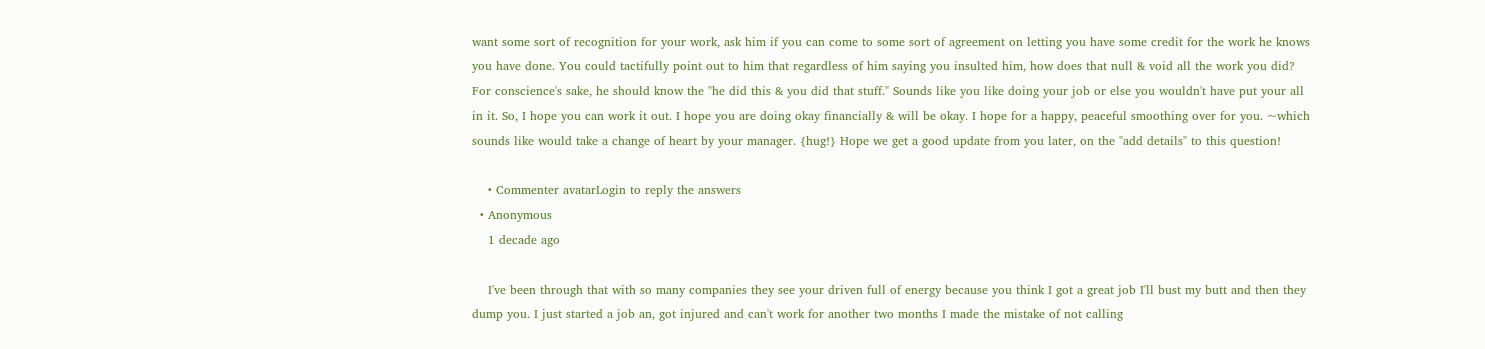want some sort of recognition for your work, ask him if you can come to some sort of agreement on letting you have some credit for the work he knows you have done. You could tactifully point out to him that regardless of him saying you insulted him, how does that null & void all the work you did? For conscience's sake, he should know the "he did this & you did that stuff." Sounds like you like doing your job or else you wouldn't have put your all in it. So, I hope you can work it out. I hope you are doing okay financially & will be okay. I hope for a happy, peaceful smoothing over for you. ~which sounds like would take a change of heart by your manager. {hug!} Hope we get a good update from you later, on the "add details" to this question!

    • Commenter avatarLogin to reply the answers
  • Anonymous
    1 decade ago

    I've been through that with so many companies they see your driven full of energy because you think I got a great job I'll bust my butt and then they dump you. I just started a job an, got injured and can't work for another two months I made the mistake of not calling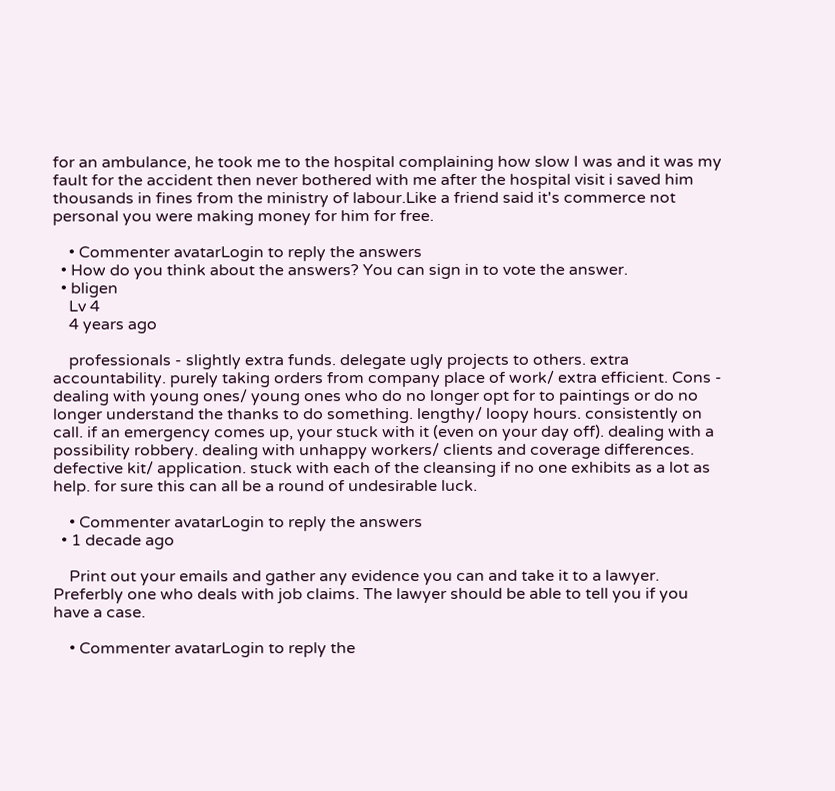for an ambulance, he took me to the hospital complaining how slow I was and it was my fault for the accident then never bothered with me after the hospital visit i saved him thousands in fines from the ministry of labour.Like a friend said it's commerce not personal you were making money for him for free.

    • Commenter avatarLogin to reply the answers
  • How do you think about the answers? You can sign in to vote the answer.
  • bligen
    Lv 4
    4 years ago

    professionals - slightly extra funds. delegate ugly projects to others. extra accountability. purely taking orders from company place of work/ extra efficient. Cons - dealing with young ones/ young ones who do no longer opt for to paintings or do no longer understand the thanks to do something. lengthy/ loopy hours. consistently on call. if an emergency comes up, your stuck with it (even on your day off). dealing with a possibility robbery. dealing with unhappy workers/ clients and coverage differences. defective kit/ application. stuck with each of the cleansing if no one exhibits as a lot as help. for sure this can all be a round of undesirable luck.

    • Commenter avatarLogin to reply the answers
  • 1 decade ago

    Print out your emails and gather any evidence you can and take it to a lawyer. Preferbly one who deals with job claims. The lawyer should be able to tell you if you have a case.

    • Commenter avatarLogin to reply the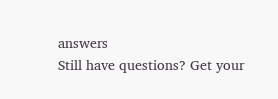answers
Still have questions? Get your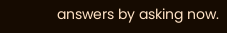answers by asking now.